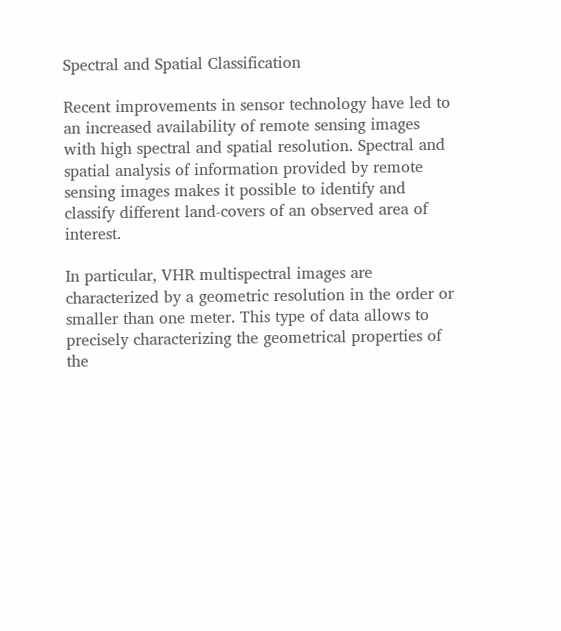Spectral and Spatial Classification

Recent improvements in sensor technology have led to an increased availability of remote sensing images with high spectral and spatial resolution. Spectral and spatial analysis of information provided by remote sensing images makes it possible to identify and classify different land-covers of an observed area of interest.

In particular, VHR multispectral images are characterized by a geometric resolution in the order or smaller than one meter. This type of data allows to precisely characterizing the geometrical properties of the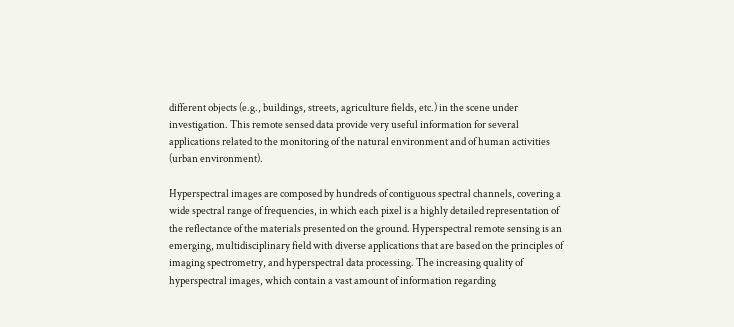different objects (e.g., buildings, streets, agriculture fields, etc.) in the scene under investigation. This remote sensed data provide very useful information for several applications related to the monitoring of the natural environment and of human activities (urban environment).

Hyperspectral images are composed by hundreds of contiguous spectral channels, covering a wide spectral range of frequencies, in which each pixel is a highly detailed representation of the reflectance of the materials presented on the ground. Hyperspectral remote sensing is an emerging, multidisciplinary field with diverse applications that are based on the principles of imaging spectrometry, and hyperspectral data processing. The increasing quality of hyperspectral images, which contain a vast amount of information regarding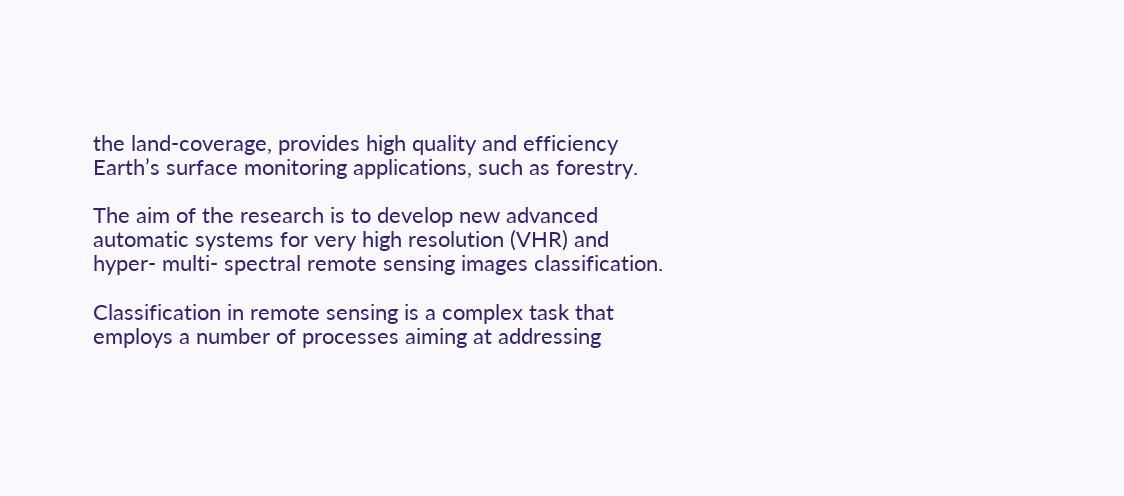the land-coverage, provides high quality and efficiency Earth’s surface monitoring applications, such as forestry.

The aim of the research is to develop new advanced automatic systems for very high resolution (VHR) and hyper- multi- spectral remote sensing images classification.

Classification in remote sensing is a complex task that employs a number of processes aiming at addressing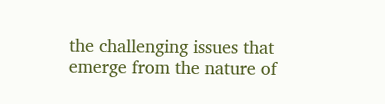the challenging issues that emerge from the nature of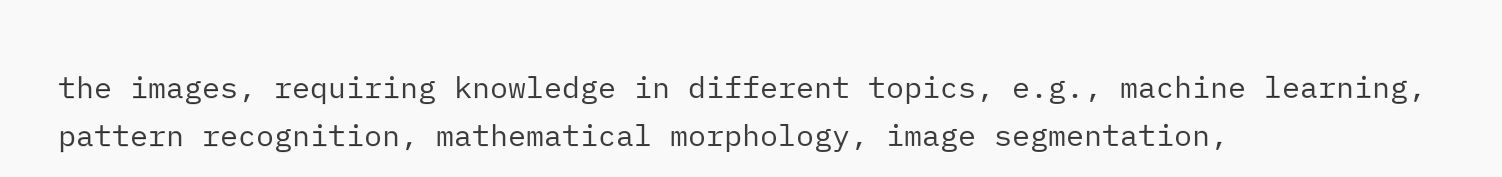the images, requiring knowledge in different topics, e.g., machine learning, pattern recognition, mathematical morphology, image segmentation,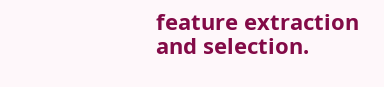feature extraction and selection.